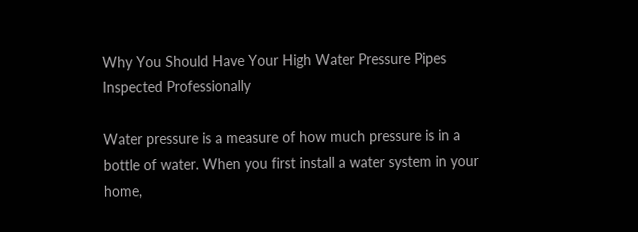Why You Should Have Your High Water Pressure Pipes Inspected Professionally

Water pressure is a measure of how much pressure is in a bottle of water. When you first install a water system in your home,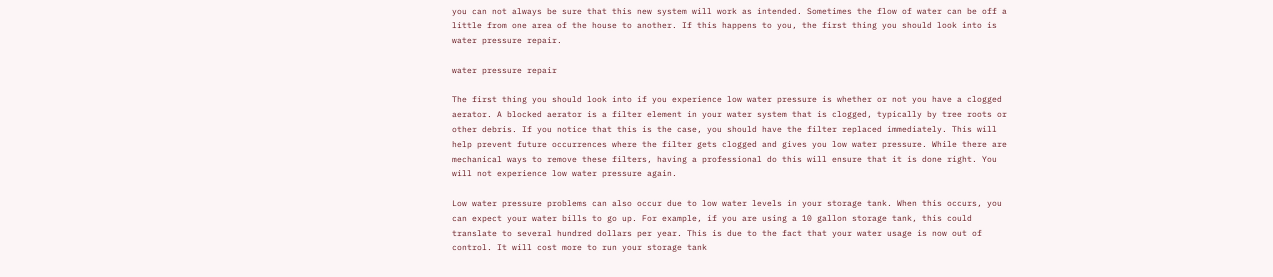you can not always be sure that this new system will work as intended. Sometimes the flow of water can be off a little from one area of the house to another. If this happens to you, the first thing you should look into is water pressure repair.

water pressure repair

The first thing you should look into if you experience low water pressure is whether or not you have a clogged aerator. A blocked aerator is a filter element in your water system that is clogged, typically by tree roots or other debris. If you notice that this is the case, you should have the filter replaced immediately. This will help prevent future occurrences where the filter gets clogged and gives you low water pressure. While there are mechanical ways to remove these filters, having a professional do this will ensure that it is done right. You will not experience low water pressure again.

Low water pressure problems can also occur due to low water levels in your storage tank. When this occurs, you can expect your water bills to go up. For example, if you are using a 10 gallon storage tank, this could translate to several hundred dollars per year. This is due to the fact that your water usage is now out of control. It will cost more to run your storage tank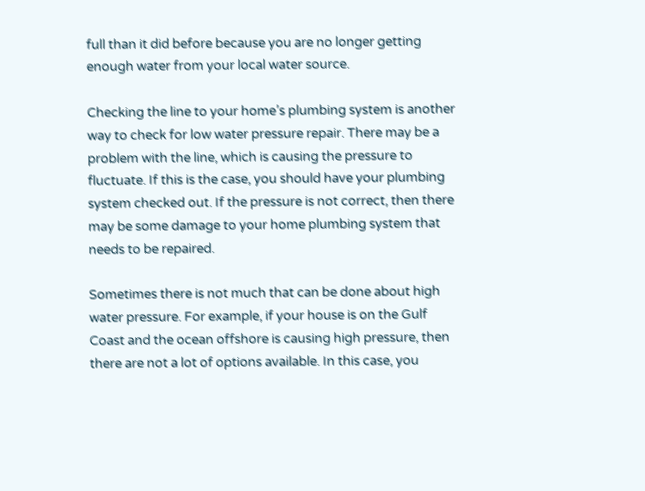full than it did before because you are no longer getting enough water from your local water source.

Checking the line to your home’s plumbing system is another way to check for low water pressure repair. There may be a problem with the line, which is causing the pressure to fluctuate. If this is the case, you should have your plumbing system checked out. If the pressure is not correct, then there may be some damage to your home plumbing system that needs to be repaired.

Sometimes there is not much that can be done about high water pressure. For example, if your house is on the Gulf Coast and the ocean offshore is causing high pressure, then there are not a lot of options available. In this case, you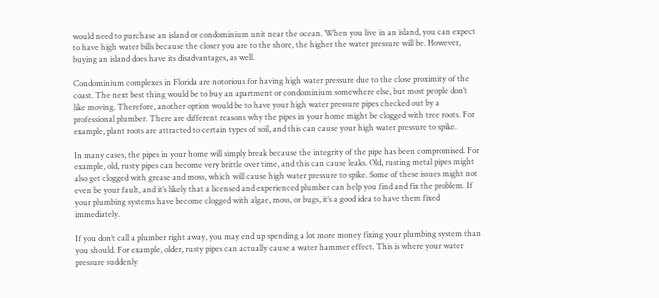would need to purchase an island or condominium unit near the ocean. When you live in an island, you can expect to have high water bills because the closer you are to the shore, the higher the water pressure will be. However, buying an island does have its disadvantages, as well.

Condominium complexes in Florida are notorious for having high water pressure due to the close proximity of the coast. The next best thing would be to buy an apartment or condominium somewhere else, but most people don’t like moving. Therefore, another option would be to have your high water pressure pipes checked out by a professional plumber. There are different reasons why the pipes in your home might be clogged with tree roots. For example, plant roots are attracted to certain types of soil, and this can cause your high water pressure to spike.

In many cases, the pipes in your home will simply break because the integrity of the pipe has been compromised. For example, old, rusty pipes can become very brittle over time, and this can cause leaks. Old, rusting metal pipes might also get clogged with grease and moss, which will cause high water pressure to spike. Some of these issues might not even be your fault, and it’s likely that a licensed and experienced plumber can help you find and fix the problem. If your plumbing systems have become clogged with algae, moss, or bugs, it’s a good idea to have them fixed immediately.

If you don’t call a plumber right away, you may end up spending a lot more money fixing your plumbing system than you should. For example, older, rusty pipes can actually cause a water hammer effect. This is where your water pressure suddenly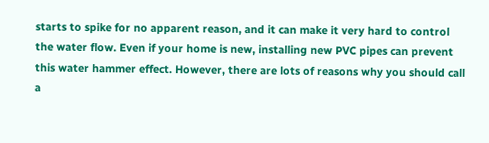starts to spike for no apparent reason, and it can make it very hard to control the water flow. Even if your home is new, installing new PVC pipes can prevent this water hammer effect. However, there are lots of reasons why you should call a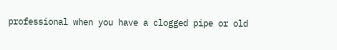professional when you have a clogged pipe or old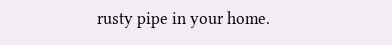rusty pipe in your home.